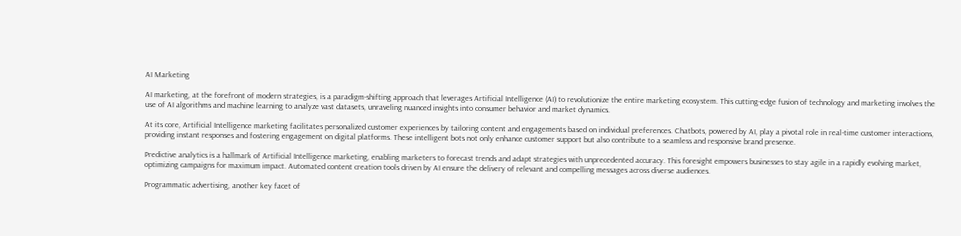AI Marketing

AI marketing, at the forefront of modern strategies, is a paradigm-shifting approach that leverages Artificial Intelligence (AI) to revolutionize the entire marketing ecosystem. This cutting-edge fusion of technology and marketing involves the use of AI algorithms and machine learning to analyze vast datasets, unraveling nuanced insights into consumer behavior and market dynamics.

At its core, Artificial Intelligence marketing facilitates personalized customer experiences by tailoring content and engagements based on individual preferences. Chatbots, powered by AI, play a pivotal role in real-time customer interactions, providing instant responses and fostering engagement on digital platforms. These intelligent bots not only enhance customer support but also contribute to a seamless and responsive brand presence.

Predictive analytics is a hallmark of Artificial Intelligence marketing, enabling marketers to forecast trends and adapt strategies with unprecedented accuracy. This foresight empowers businesses to stay agile in a rapidly evolving market, optimizing campaigns for maximum impact. Automated content creation tools driven by AI ensure the delivery of relevant and compelling messages across diverse audiences.

Programmatic advertising, another key facet of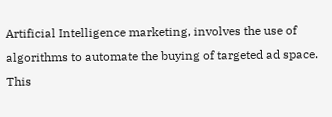Artificial Intelligence marketing, involves the use of algorithms to automate the buying of targeted ad space. This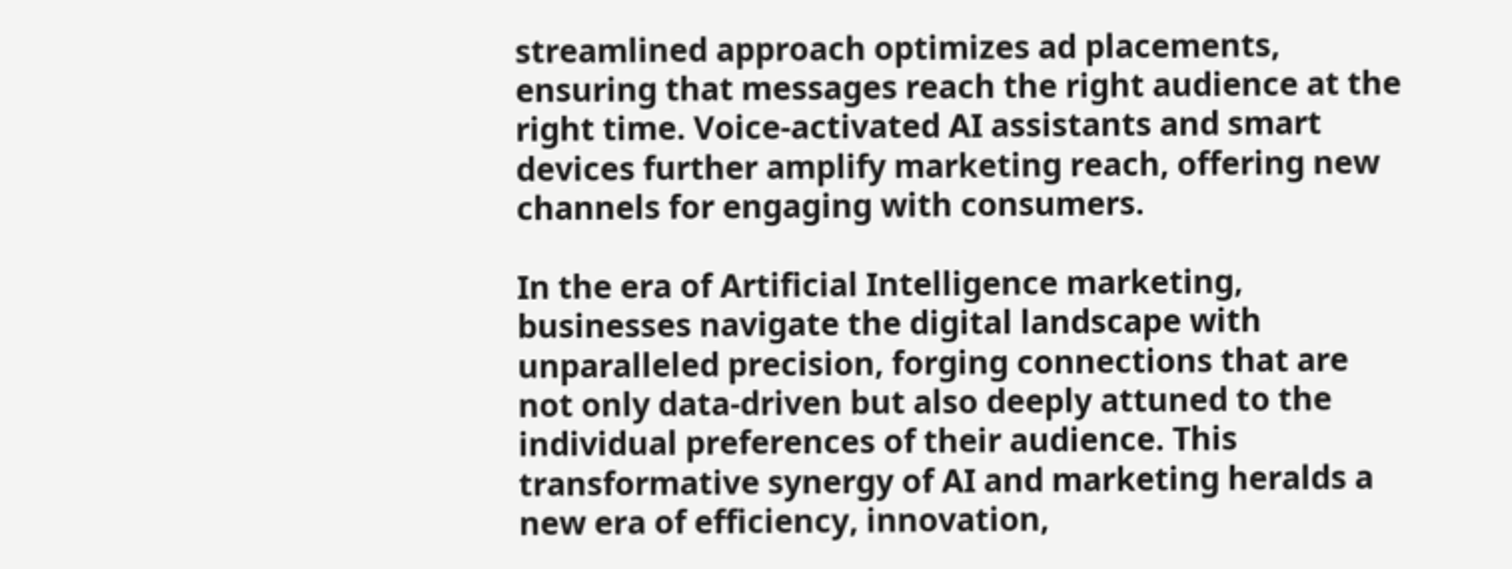streamlined approach optimizes ad placements, ensuring that messages reach the right audience at the right time. Voice-activated AI assistants and smart devices further amplify marketing reach, offering new channels for engaging with consumers.

In the era of Artificial Intelligence marketing, businesses navigate the digital landscape with unparalleled precision, forging connections that are not only data-driven but also deeply attuned to the individual preferences of their audience. This transformative synergy of AI and marketing heralds a new era of efficiency, innovation,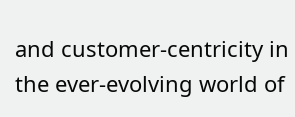and customer-centricity in the ever-evolving world of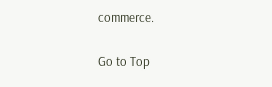commerce.

Go to Top